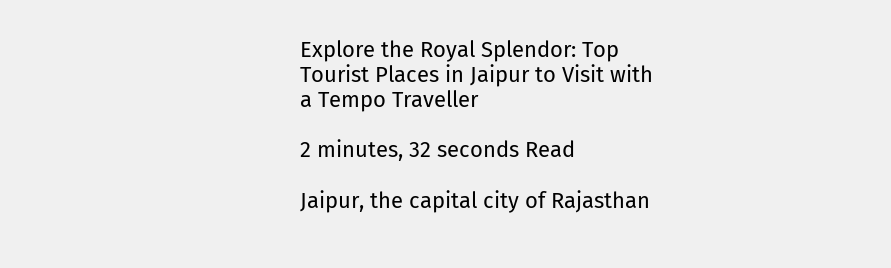Explore the Royal Splendor: Top Tourist Places in Jaipur to Visit with a Tempo Traveller

2 minutes, 32 seconds Read

Jaipur, the capital city of Rajasthan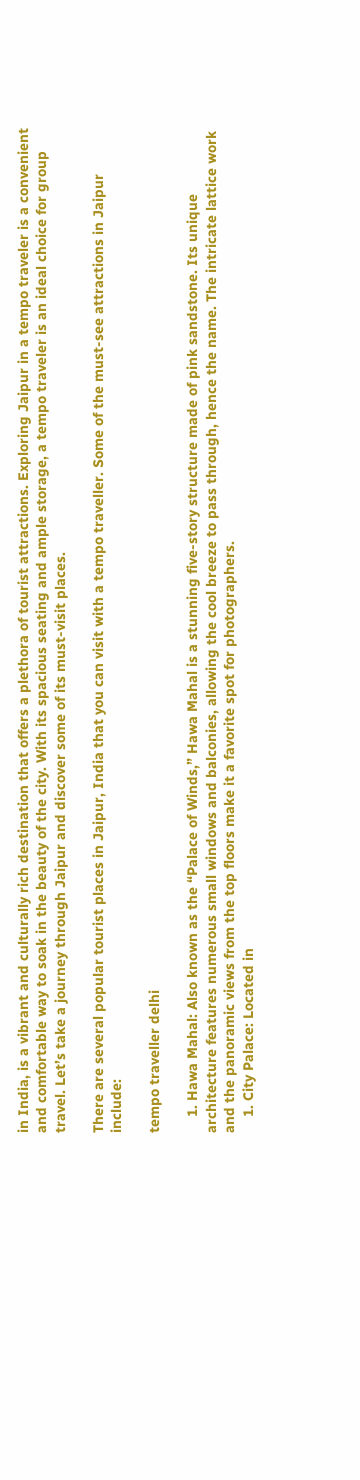in India, is a vibrant and culturally rich destination that offers a plethora of tourist attractions. Exploring Jaipur in a tempo traveler is a convenient and comfortable way to soak in the beauty of the city. With its spacious seating and ample storage, a tempo traveler is an ideal choice for group travel. Let’s take a journey through Jaipur and discover some of its must-visit places.

There are several popular tourist places in Jaipur, India that you can visit with a tempo traveller. Some of the must-see attractions in Jaipur include:

tempo traveller delhi

    1. Hawa Mahal: Also known as the “Palace of Winds,” Hawa Mahal is a stunning five-story structure made of pink sandstone. Its unique architecture features numerous small windows and balconies, allowing the cool breeze to pass through, hence the name. The intricate lattice work and the panoramic views from the top floors make it a favorite spot for photographers.
    1. City Palace: Located in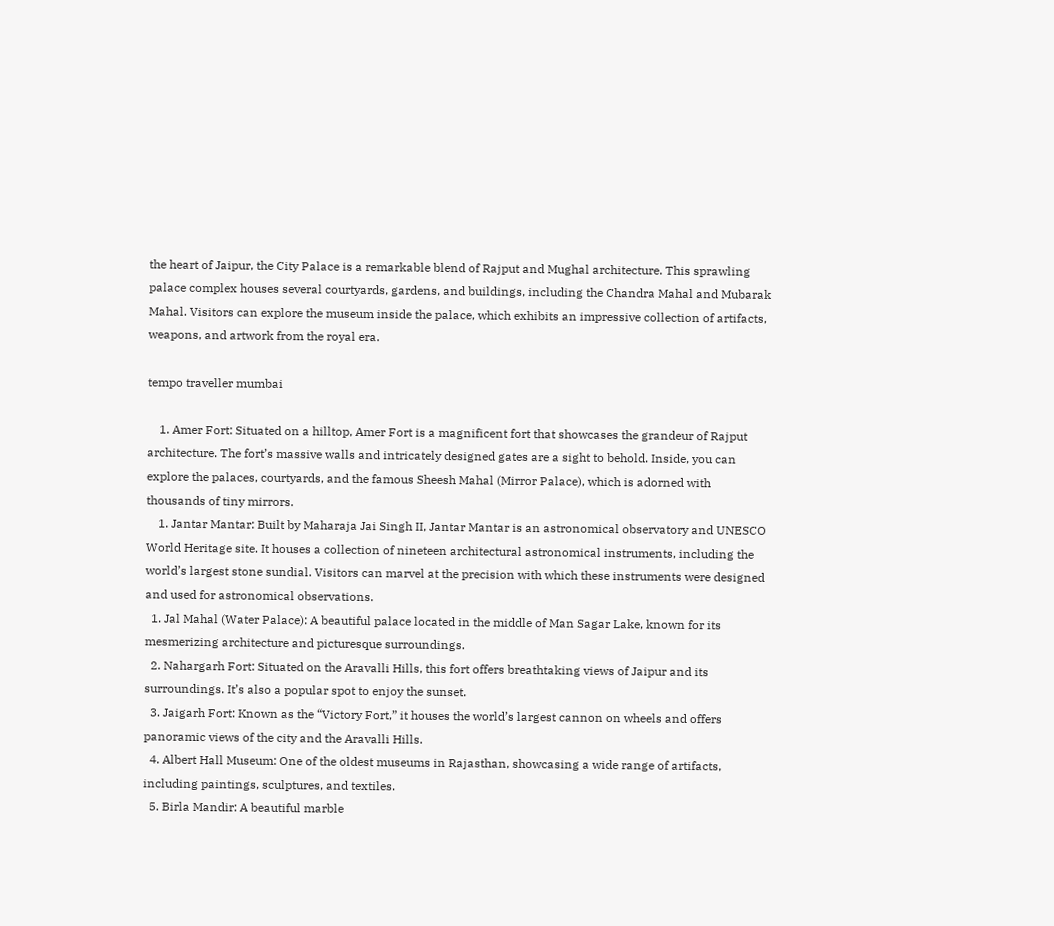the heart of Jaipur, the City Palace is a remarkable blend of Rajput and Mughal architecture. This sprawling palace complex houses several courtyards, gardens, and buildings, including the Chandra Mahal and Mubarak Mahal. Visitors can explore the museum inside the palace, which exhibits an impressive collection of artifacts, weapons, and artwork from the royal era.

tempo traveller mumbai

    1. Amer Fort: Situated on a hilltop, Amer Fort is a magnificent fort that showcases the grandeur of Rajput architecture. The fort’s massive walls and intricately designed gates are a sight to behold. Inside, you can explore the palaces, courtyards, and the famous Sheesh Mahal (Mirror Palace), which is adorned with thousands of tiny mirrors.
    1. Jantar Mantar: Built by Maharaja Jai Singh II, Jantar Mantar is an astronomical observatory and UNESCO World Heritage site. It houses a collection of nineteen architectural astronomical instruments, including the world’s largest stone sundial. Visitors can marvel at the precision with which these instruments were designed and used for astronomical observations.
  1. Jal Mahal (Water Palace): A beautiful palace located in the middle of Man Sagar Lake, known for its mesmerizing architecture and picturesque surroundings.
  2. Nahargarh Fort: Situated on the Aravalli Hills, this fort offers breathtaking views of Jaipur and its surroundings. It’s also a popular spot to enjoy the sunset.
  3. Jaigarh Fort: Known as the “Victory Fort,” it houses the world’s largest cannon on wheels and offers panoramic views of the city and the Aravalli Hills.
  4. Albert Hall Museum: One of the oldest museums in Rajasthan, showcasing a wide range of artifacts, including paintings, sculptures, and textiles.
  5. Birla Mandir: A beautiful marble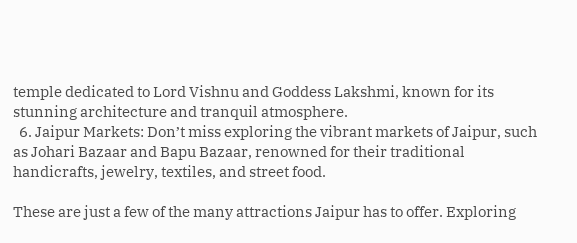temple dedicated to Lord Vishnu and Goddess Lakshmi, known for its stunning architecture and tranquil atmosphere.
  6. Jaipur Markets: Don’t miss exploring the vibrant markets of Jaipur, such as Johari Bazaar and Bapu Bazaar, renowned for their traditional handicrafts, jewelry, textiles, and street food.

These are just a few of the many attractions Jaipur has to offer. Exploring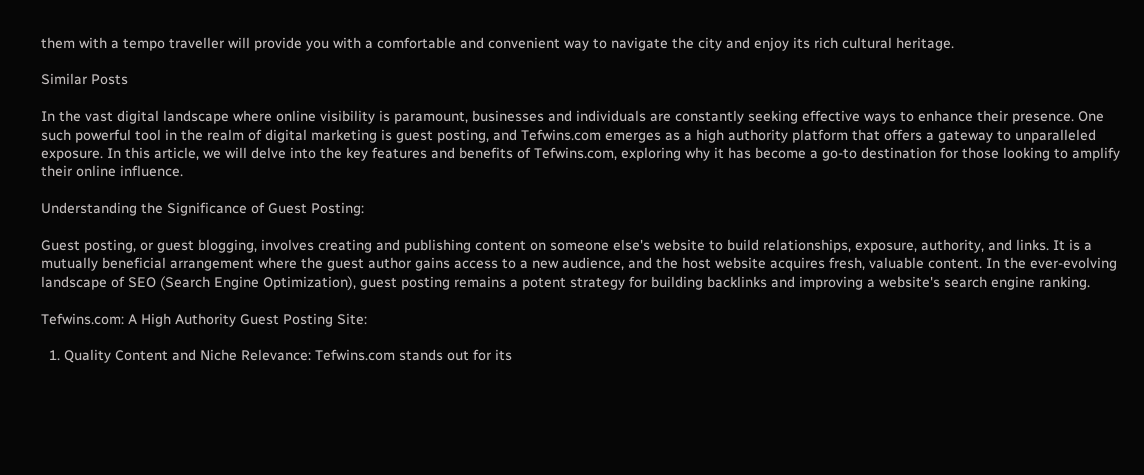them with a tempo traveller will provide you with a comfortable and convenient way to navigate the city and enjoy its rich cultural heritage.

Similar Posts

In the vast digital landscape where online visibility is paramount, businesses and individuals are constantly seeking effective ways to enhance their presence. One such powerful tool in the realm of digital marketing is guest posting, and Tefwins.com emerges as a high authority platform that offers a gateway to unparalleled exposure. In this article, we will delve into the key features and benefits of Tefwins.com, exploring why it has become a go-to destination for those looking to amplify their online influence.

Understanding the Significance of Guest Posting:

Guest posting, or guest blogging, involves creating and publishing content on someone else's website to build relationships, exposure, authority, and links. It is a mutually beneficial arrangement where the guest author gains access to a new audience, and the host website acquires fresh, valuable content. In the ever-evolving landscape of SEO (Search Engine Optimization), guest posting remains a potent strategy for building backlinks and improving a website's search engine ranking.

Tefwins.com: A High Authority Guest Posting Site:

  1. Quality Content and Niche Relevance: Tefwins.com stands out for its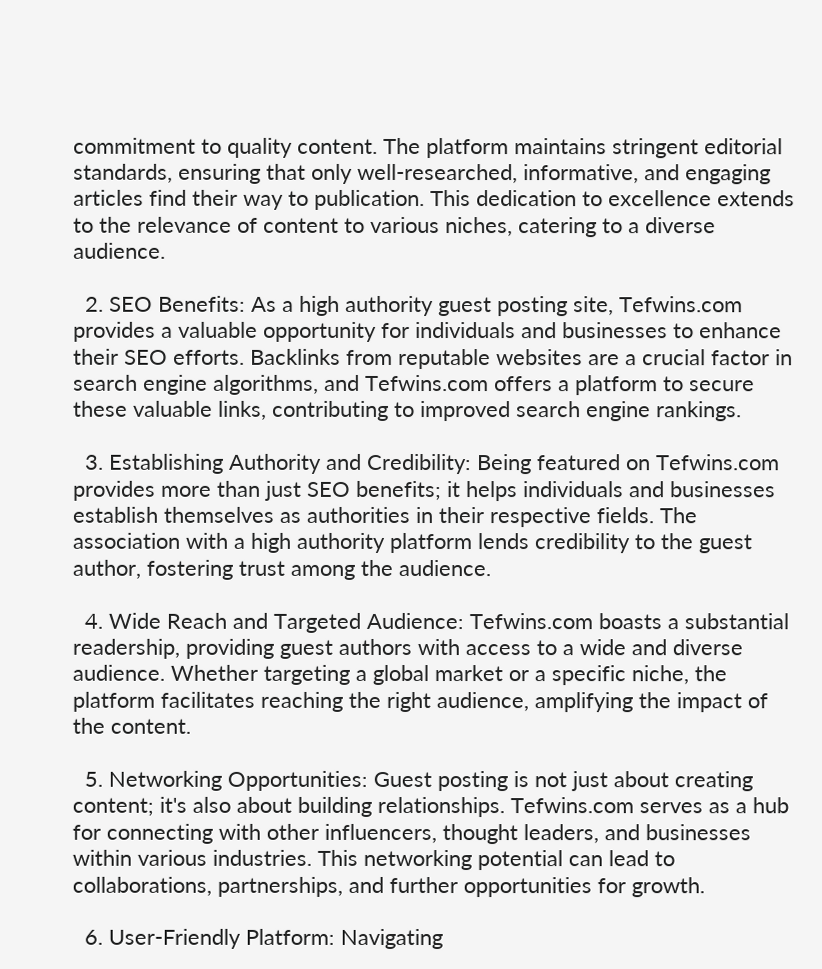commitment to quality content. The platform maintains stringent editorial standards, ensuring that only well-researched, informative, and engaging articles find their way to publication. This dedication to excellence extends to the relevance of content to various niches, catering to a diverse audience.

  2. SEO Benefits: As a high authority guest posting site, Tefwins.com provides a valuable opportunity for individuals and businesses to enhance their SEO efforts. Backlinks from reputable websites are a crucial factor in search engine algorithms, and Tefwins.com offers a platform to secure these valuable links, contributing to improved search engine rankings.

  3. Establishing Authority and Credibility: Being featured on Tefwins.com provides more than just SEO benefits; it helps individuals and businesses establish themselves as authorities in their respective fields. The association with a high authority platform lends credibility to the guest author, fostering trust among the audience.

  4. Wide Reach and Targeted Audience: Tefwins.com boasts a substantial readership, providing guest authors with access to a wide and diverse audience. Whether targeting a global market or a specific niche, the platform facilitates reaching the right audience, amplifying the impact of the content.

  5. Networking Opportunities: Guest posting is not just about creating content; it's also about building relationships. Tefwins.com serves as a hub for connecting with other influencers, thought leaders, and businesses within various industries. This networking potential can lead to collaborations, partnerships, and further opportunities for growth.

  6. User-Friendly Platform: Navigating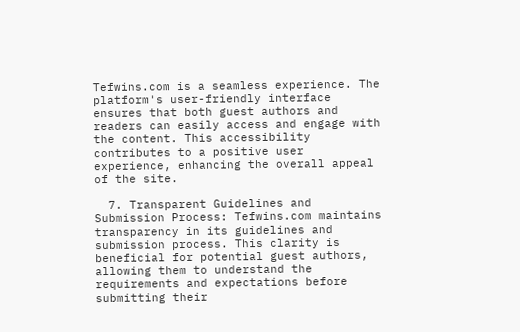Tefwins.com is a seamless experience. The platform's user-friendly interface ensures that both guest authors and readers can easily access and engage with the content. This accessibility contributes to a positive user experience, enhancing the overall appeal of the site.

  7. Transparent Guidelines and Submission Process: Tefwins.com maintains transparency in its guidelines and submission process. This clarity is beneficial for potential guest authors, allowing them to understand the requirements and expectations before submitting their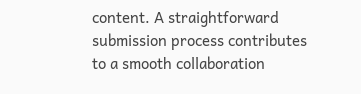content. A straightforward submission process contributes to a smooth collaboration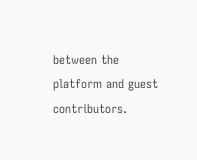between the platform and guest contributors.